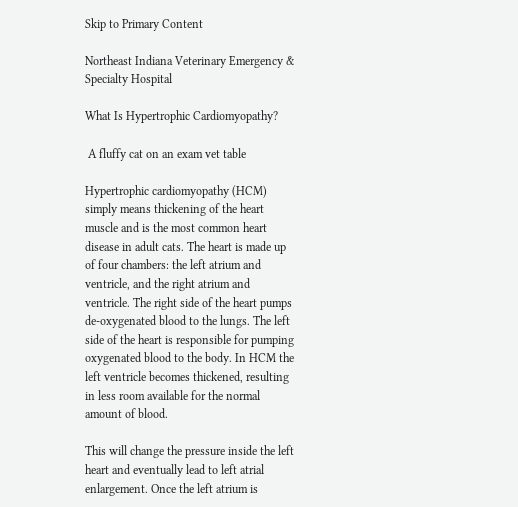Skip to Primary Content

Northeast Indiana Veterinary Emergency & Specialty Hospital

What Is Hypertrophic Cardiomyopathy?

 A fluffy cat on an exam vet table

Hypertrophic cardiomyopathy (HCM) simply means thickening of the heart muscle and is the most common heart disease in adult cats. The heart is made up of four chambers: the left atrium and ventricle, and the right atrium and ventricle. The right side of the heart pumps de-oxygenated blood to the lungs. The left side of the heart is responsible for pumping oxygenated blood to the body. In HCM the left ventricle becomes thickened, resulting in less room available for the normal amount of blood.

This will change the pressure inside the left heart and eventually lead to left atrial enlargement. Once the left atrium is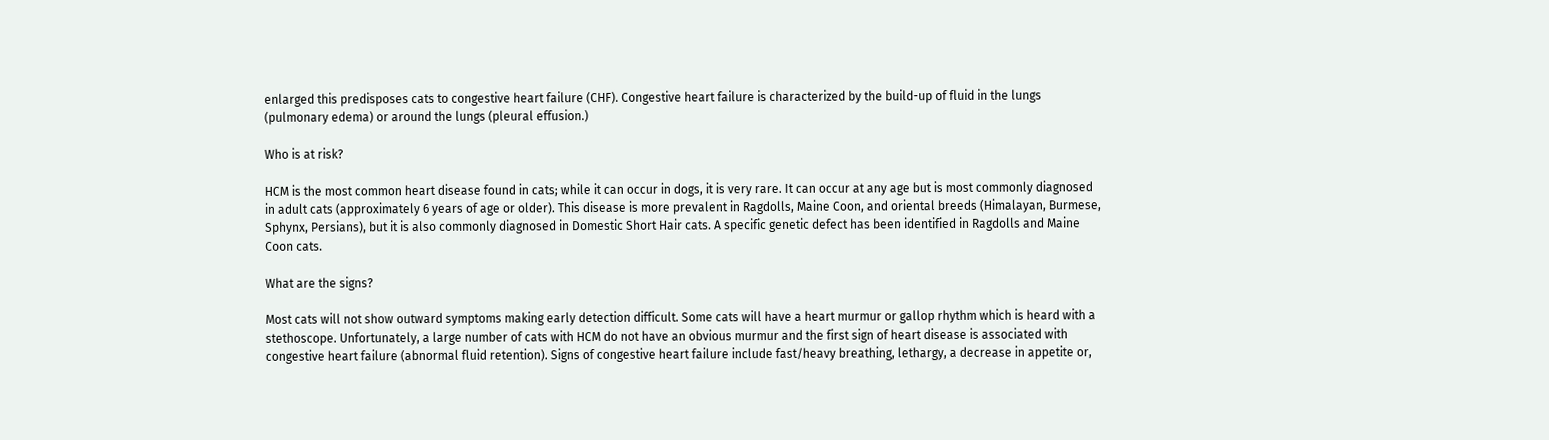enlarged this predisposes cats to congestive heart failure (CHF). Congestive heart failure is characterized by the build-up of fluid in the lungs (pulmonary edema) or around the lungs (pleural effusion.)

Who is at risk?

HCM is the most common heart disease found in cats; while it can occur in dogs, it is very rare. It can occur at any age but is most commonly diagnosed in adult cats (approximately 6 years of age or older). This disease is more prevalent in Ragdolls, Maine Coon, and oriental breeds (Himalayan, Burmese, Sphynx, Persians), but it is also commonly diagnosed in Domestic Short Hair cats. A specific genetic defect has been identified in Ragdolls and Maine Coon cats.

What are the signs?

Most cats will not show outward symptoms making early detection difficult. Some cats will have a heart murmur or gallop rhythm which is heard with a stethoscope. Unfortunately, a large number of cats with HCM do not have an obvious murmur and the first sign of heart disease is associated with congestive heart failure (abnormal fluid retention). Signs of congestive heart failure include fast/heavy breathing, lethargy, a decrease in appetite or,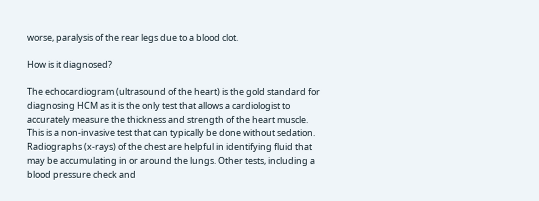worse, paralysis of the rear legs due to a blood clot.

How is it diagnosed?

The echocardiogram (ultrasound of the heart) is the gold standard for diagnosing HCM as it is the only test that allows a cardiologist to accurately measure the thickness and strength of the heart muscle. This is a non-invasive test that can typically be done without sedation. Radiographs (x-rays) of the chest are helpful in identifying fluid that may be accumulating in or around the lungs. Other tests, including a blood pressure check and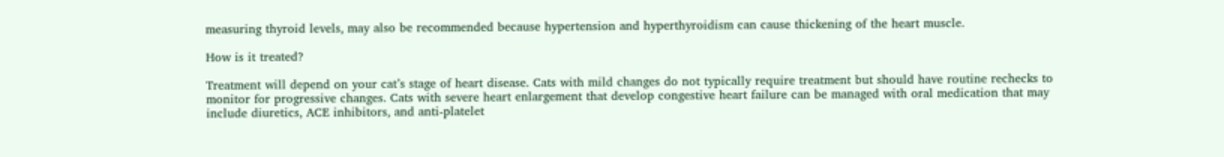measuring thyroid levels, may also be recommended because hypertension and hyperthyroidism can cause thickening of the heart muscle.

How is it treated?

Treatment will depend on your cat’s stage of heart disease. Cats with mild changes do not typically require treatment but should have routine rechecks to monitor for progressive changes. Cats with severe heart enlargement that develop congestive heart failure can be managed with oral medication that may include diuretics, ACE inhibitors, and anti-platelet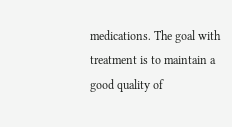medications. The goal with treatment is to maintain a good quality of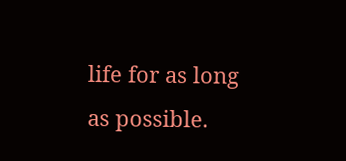life for as long as possible.